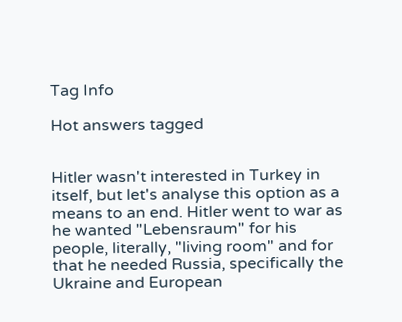Tag Info

Hot answers tagged


Hitler wasn't interested in Turkey in itself, but let's analyse this option as a means to an end. Hitler went to war as he wanted "Lebensraum" for his people, literally, "living room" and for that he needed Russia, specifically the Ukraine and European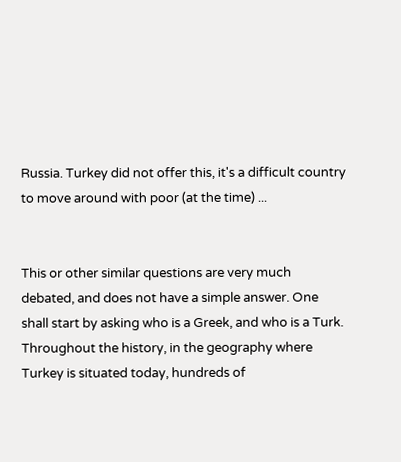Russia. Turkey did not offer this, it's a difficult country to move around with poor (at the time) ...


This or other similar questions are very much debated, and does not have a simple answer. One shall start by asking who is a Greek, and who is a Turk. Throughout the history, in the geography where Turkey is situated today, hundreds of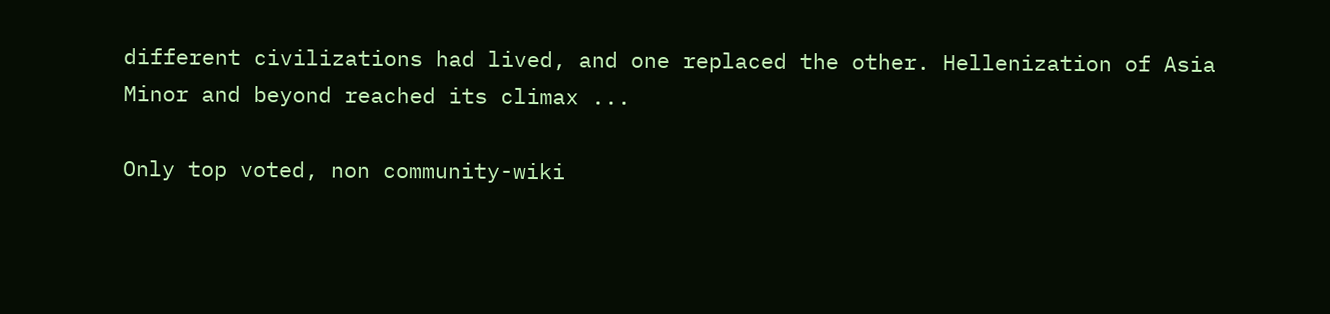different civilizations had lived, and one replaced the other. Hellenization of Asia Minor and beyond reached its climax ...

Only top voted, non community-wiki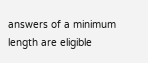answers of a minimum length are eligible